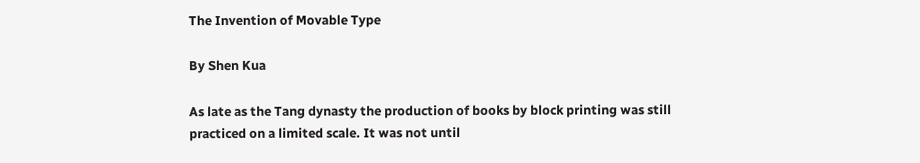The Invention of Movable Type

By Shen Kua

As late as the Tang dynasty the production of books by block printing was still practiced on a limited scale. It was not until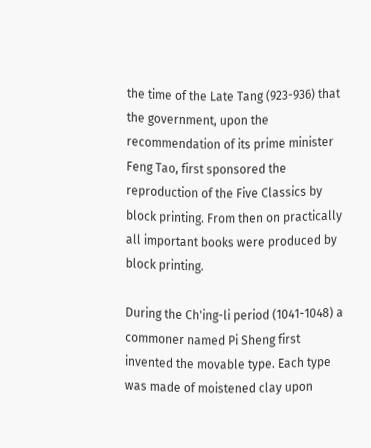the time of the Late Tang (923-936) that the government, upon the recommendation of its prime minister Feng Tao, first sponsored the reproduction of the Five Classics by block printing. From then on practically all important books were produced by block printing.

During the Ch'ing-li period (1041-1048) a commoner named Pi Sheng first invented the movable type. Each type was made of moistened clay upon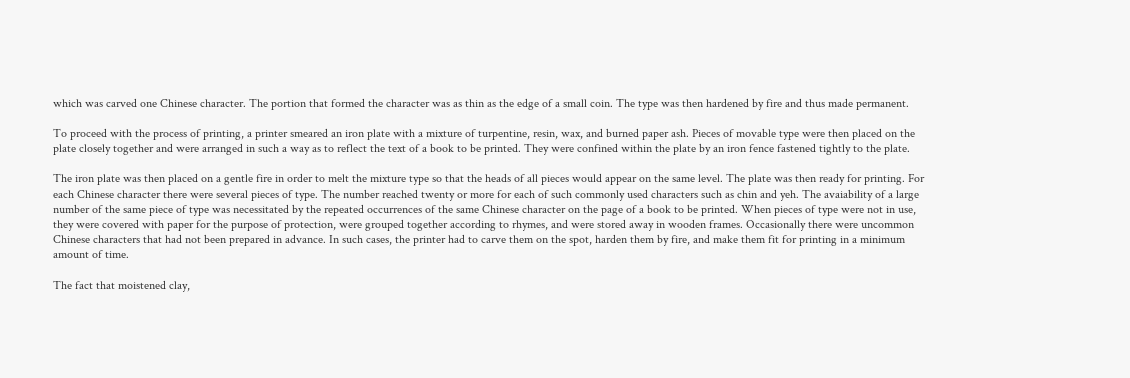which was carved one Chinese character. The portion that formed the character was as thin as the edge of a small coin. The type was then hardened by fire and thus made permanent.

To proceed with the process of printing, a printer smeared an iron plate with a mixture of turpentine, resin, wax, and burned paper ash. Pieces of movable type were then placed on the plate closely together and were arranged in such a way as to reflect the text of a book to be printed. They were confined within the plate by an iron fence fastened tightly to the plate.

The iron plate was then placed on a gentle fire in order to melt the mixture type so that the heads of all pieces would appear on the same level. The plate was then ready for printing. For each Chinese character there were several pieces of type. The number reached twenty or more for each of such commonly used characters such as chin and yeh. The avaiability of a large number of the same piece of type was necessitated by the repeated occurrences of the same Chinese character on the page of a book to be printed. When pieces of type were not in use, they were covered with paper for the purpose of protection, were grouped together according to rhymes, and were stored away in wooden frames. Occasionally there were uncommon Chinese characters that had not been prepared in advance. In such cases, the printer had to carve them on the spot, harden them by fire, and make them fit for printing in a minimum amount of time.

The fact that moistened clay,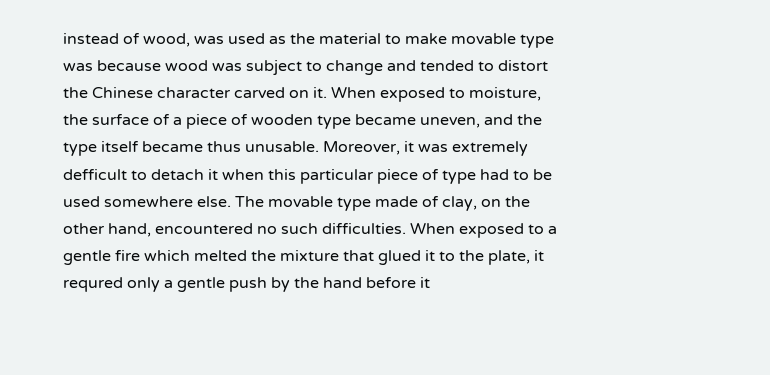instead of wood, was used as the material to make movable type was because wood was subject to change and tended to distort the Chinese character carved on it. When exposed to moisture, the surface of a piece of wooden type became uneven, and the type itself became thus unusable. Moreover, it was extremely defficult to detach it when this particular piece of type had to be used somewhere else. The movable type made of clay, on the other hand, encountered no such difficulties. When exposed to a gentle fire which melted the mixture that glued it to the plate, it requred only a gentle push by the hand before it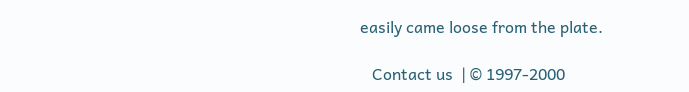easily came loose from the plate.

   Contact us  | © 1997-2000